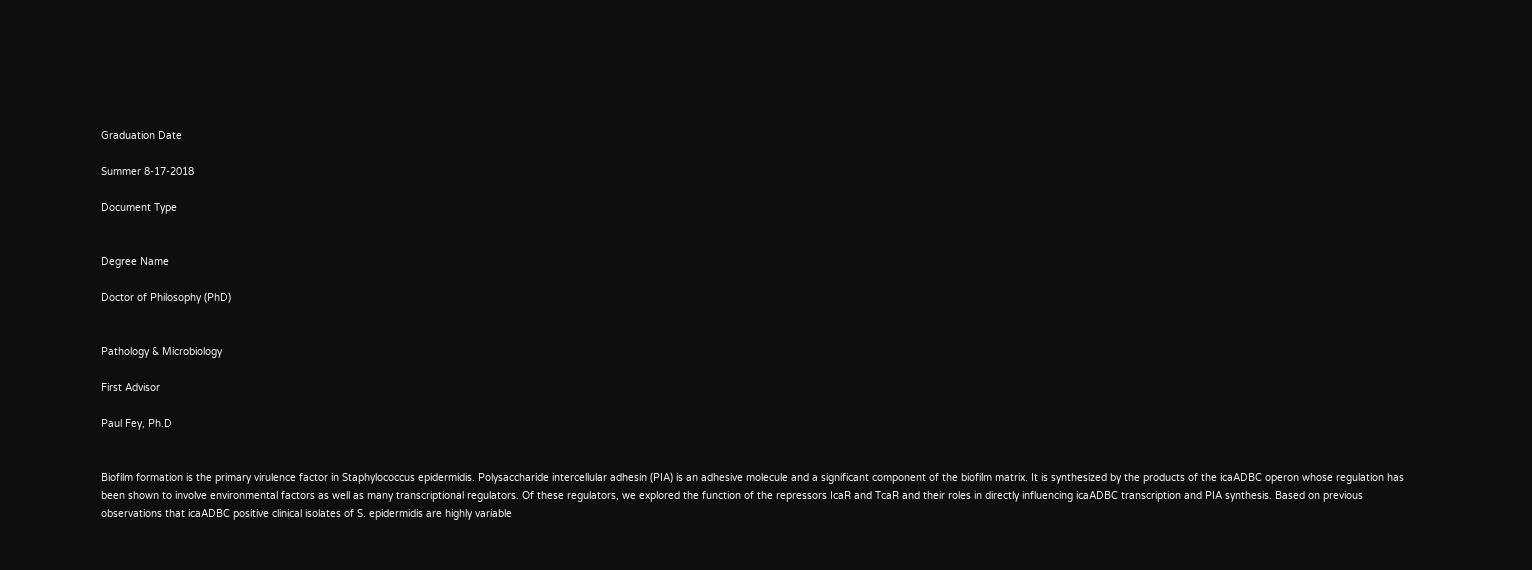Graduation Date

Summer 8-17-2018

Document Type


Degree Name

Doctor of Philosophy (PhD)


Pathology & Microbiology

First Advisor

Paul Fey, Ph.D


Biofilm formation is the primary virulence factor in Staphylococcus epidermidis. Polysaccharide intercellular adhesin (PIA) is an adhesive molecule and a significant component of the biofilm matrix. It is synthesized by the products of the icaADBC operon whose regulation has been shown to involve environmental factors as well as many transcriptional regulators. Of these regulators, we explored the function of the repressors IcaR and TcaR and their roles in directly influencing icaADBC transcription and PIA synthesis. Based on previous observations that icaADBC positive clinical isolates of S. epidermidis are highly variable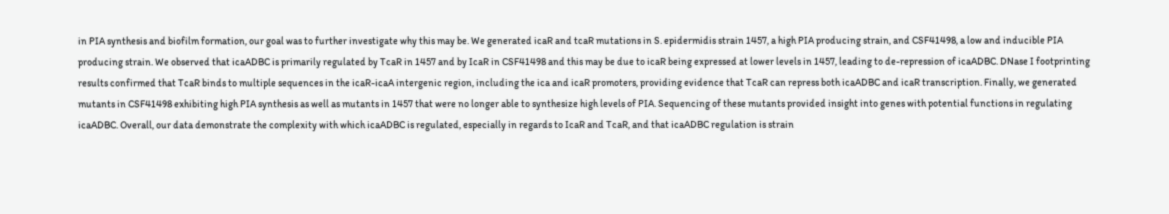in PIA synthesis and biofilm formation, our goal was to further investigate why this may be. We generated icaR and tcaR mutations in S. epidermidis strain 1457, a high PIA producing strain, and CSF41498, a low and inducible PIA producing strain. We observed that icaADBC is primarily regulated by TcaR in 1457 and by IcaR in CSF41498 and this may be due to icaR being expressed at lower levels in 1457, leading to de-repression of icaADBC. DNase I footprinting results confirmed that TcaR binds to multiple sequences in the icaR-icaA intergenic region, including the ica and icaR promoters, providing evidence that TcaR can repress both icaADBC and icaR transcription. Finally, we generated mutants in CSF41498 exhibiting high PIA synthesis as well as mutants in 1457 that were no longer able to synthesize high levels of PIA. Sequencing of these mutants provided insight into genes with potential functions in regulating icaADBC. Overall, our data demonstrate the complexity with which icaADBC is regulated, especially in regards to IcaR and TcaR, and that icaADBC regulation is strain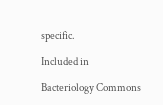specific.

Included in

Bacteriology Commons